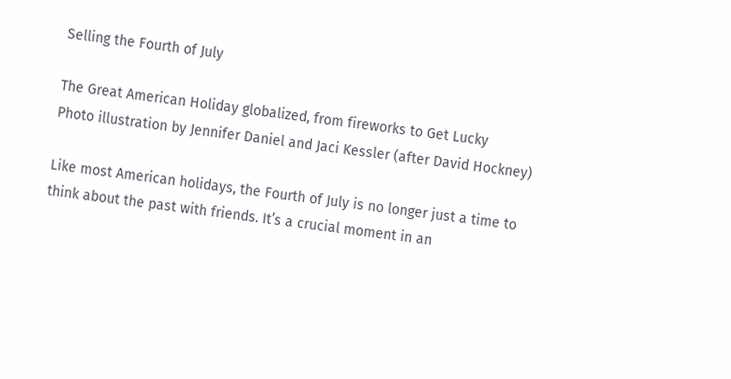Selling the Fourth of July

The Great American Holiday globalized, from fireworks to Get Lucky
Photo illustration by Jennifer Daniel and Jaci Kessler (after David Hockney)

Like most American holidays, the Fourth of July is no longer just a time to think about the past with friends. It’s a crucial moment in an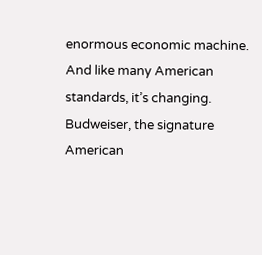enormous economic machine. And like many American standards, it’s changing. Budweiser, the signature American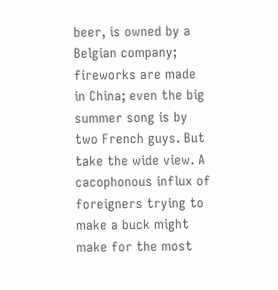beer, is owned by a Belgian company; fireworks are made in China; even the big summer song is by two French guys. But take the wide view. A cacophonous influx of foreigners trying to make a buck might make for the most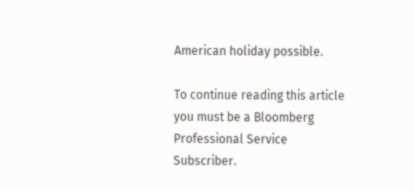American holiday possible.

To continue reading this article you must be a Bloomberg Professional Service Subscriber.